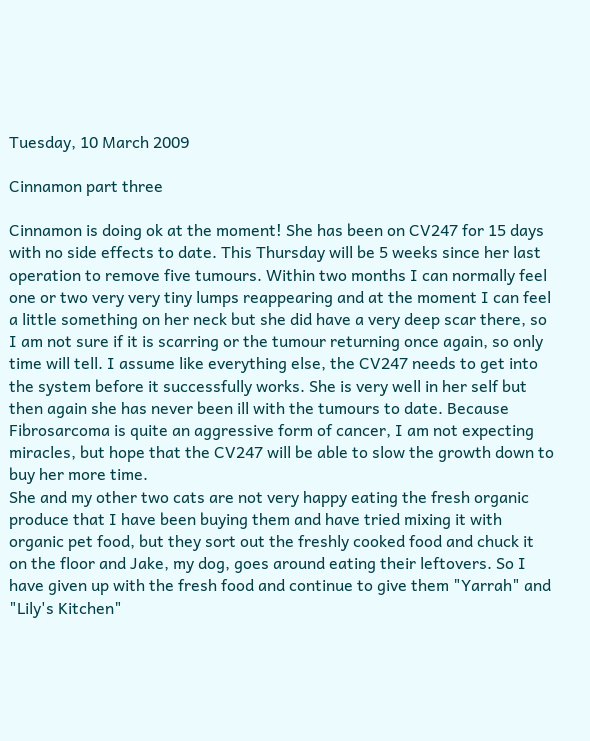Tuesday, 10 March 2009

Cinnamon part three

Cinnamon is doing ok at the moment! She has been on CV247 for 15 days with no side effects to date. This Thursday will be 5 weeks since her last operation to remove five tumours. Within two months I can normally feel one or two very very tiny lumps reappearing and at the moment I can feel a little something on her neck but she did have a very deep scar there, so I am not sure if it is scarring or the tumour returning once again, so only time will tell. I assume like everything else, the CV247 needs to get into the system before it successfully works. She is very well in her self but then again she has never been ill with the tumours to date. Because Fibrosarcoma is quite an aggressive form of cancer, I am not expecting miracles, but hope that the CV247 will be able to slow the growth down to buy her more time.
She and my other two cats are not very happy eating the fresh organic produce that I have been buying them and have tried mixing it with organic pet food, but they sort out the freshly cooked food and chuck it on the floor and Jake, my dog, goes around eating their leftovers. So I have given up with the fresh food and continue to give them "Yarrah" and "Lily's Kitchen"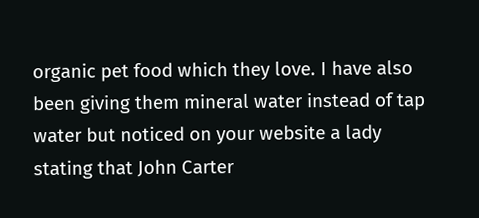organic pet food which they love. I have also been giving them mineral water instead of tap water but noticed on your website a lady stating that John Carter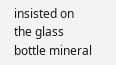insisted on the glass bottle mineral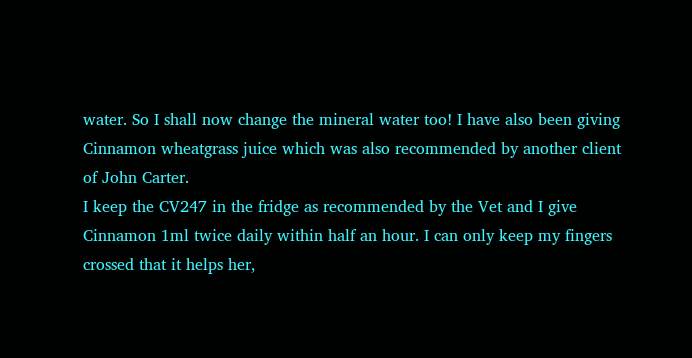water. So I shall now change the mineral water too! I have also been giving Cinnamon wheatgrass juice which was also recommended by another client of John Carter.
I keep the CV247 in the fridge as recommended by the Vet and I give Cinnamon 1ml twice daily within half an hour. I can only keep my fingers crossed that it helps her,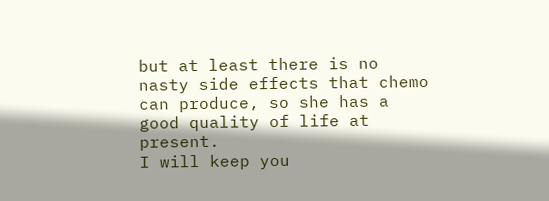but at least there is no nasty side effects that chemo can produce, so she has a good quality of life at present.
I will keep you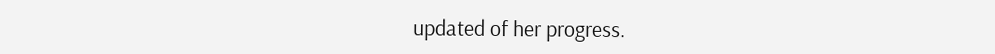updated of her progress.